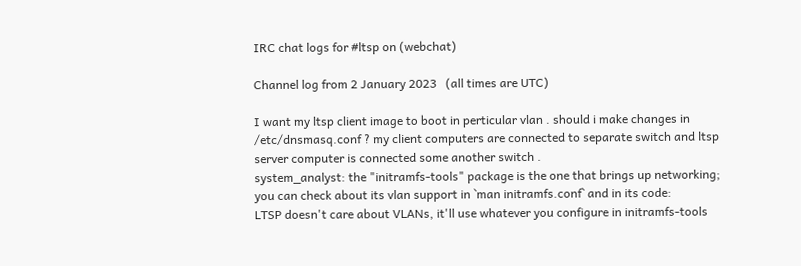IRC chat logs for #ltsp on (webchat)

Channel log from 2 January 2023   (all times are UTC)

I want my ltsp client image to boot in perticular vlan . should i make changes in /etc/dnsmasq.conf ? my client computers are connected to separate switch and ltsp server computer is connected some another switch .
system_analyst: the "initramfs-tools" package is the one that brings up networking; you can check about its vlan support in `man initramfs.conf` and in its code:
LTSP doesn't care about VLANs, it'll use whatever you configure in initramfs-tools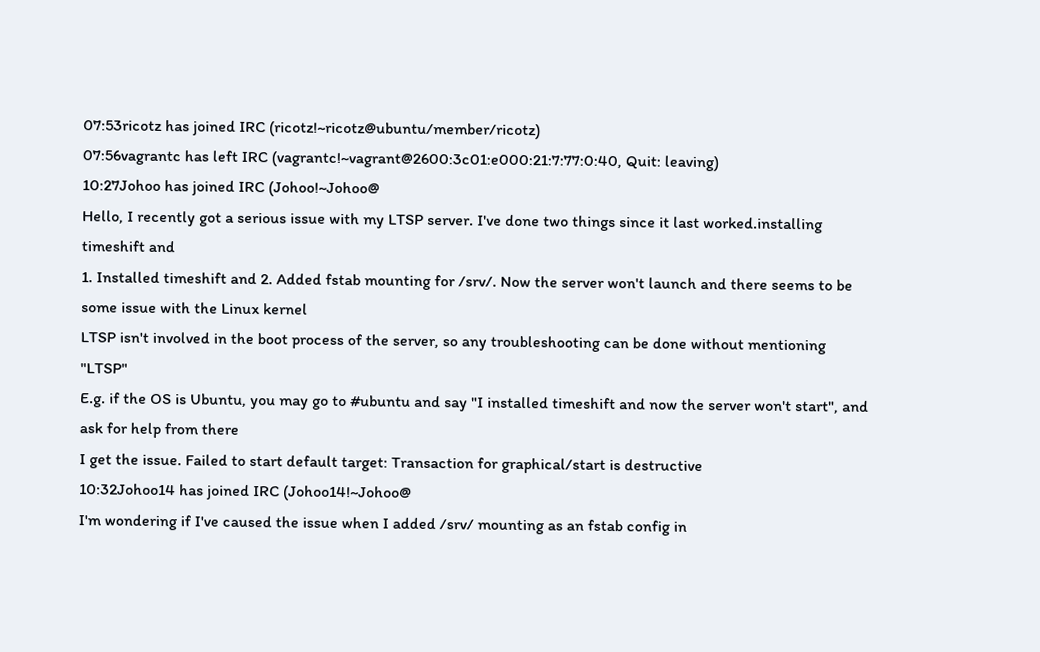07:53ricotz has joined IRC (ricotz!~ricotz@ubuntu/member/ricotz)
07:56vagrantc has left IRC (vagrantc!~vagrant@2600:3c01:e000:21:7:77:0:40, Quit: leaving)
10:27Johoo has joined IRC (Johoo!~Johoo@
Hello, I recently got a serious issue with my LTSP server. I've done two things since it last worked.installing timeshift and
1. Installed timeshift and 2. Added fstab mounting for /srv/. Now the server won't launch and there seems to be some issue with the Linux kernel
LTSP isn't involved in the boot process of the server, so any troubleshooting can be done without mentioning "LTSP"
E.g. if the OS is Ubuntu, you may go to #ubuntu and say "I installed timeshift and now the server won't start", and ask for help from there
I get the issue. Failed to start default target: Transaction for graphical/start is destructive
10:32Johoo14 has joined IRC (Johoo14!~Johoo@
I'm wondering if I've caused the issue when I added /srv/ mounting as an fstab config in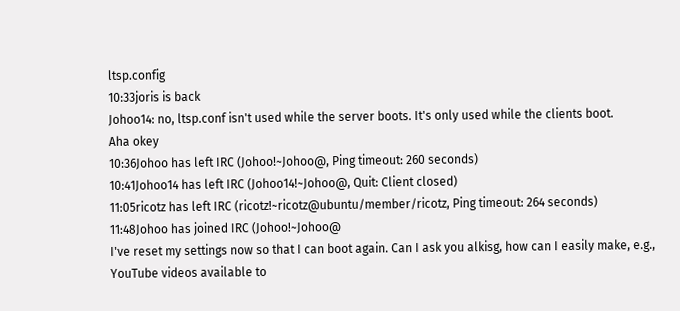ltsp.config
10:33joris is back
Johoo14: no, ltsp.conf isn't used while the server boots. It's only used while the clients boot.
Aha okey
10:36Johoo has left IRC (Johoo!~Johoo@, Ping timeout: 260 seconds)
10:41Johoo14 has left IRC (Johoo14!~Johoo@, Quit: Client closed)
11:05ricotz has left IRC (ricotz!~ricotz@ubuntu/member/ricotz, Ping timeout: 264 seconds)
11:48Johoo has joined IRC (Johoo!~Johoo@
I've reset my settings now so that I can boot again. Can I ask you alkisg, how can I easily make, e.g., YouTube videos available to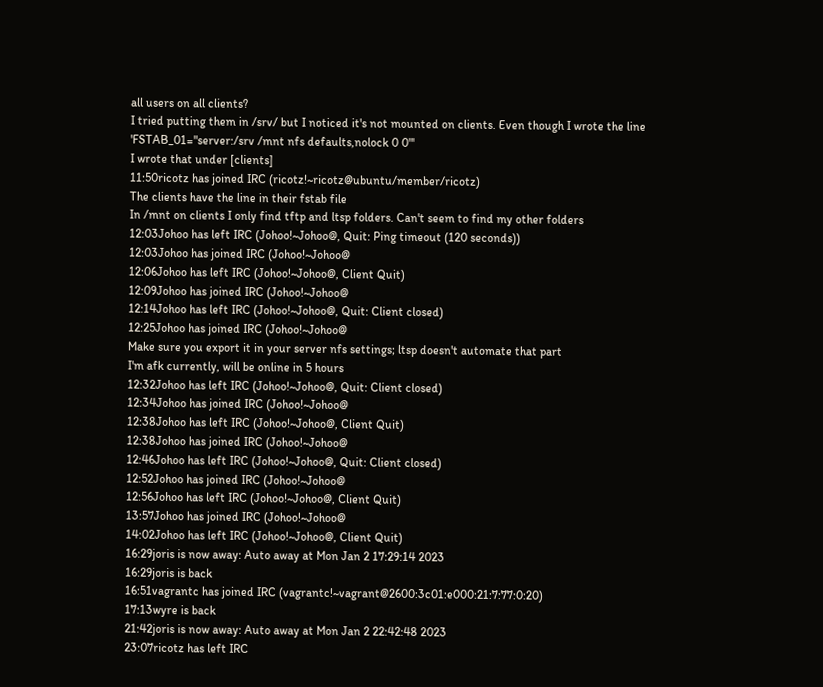all users on all clients?
I tried putting them in /srv/ but I noticed it's not mounted on clients. Even though I wrote the line 'FSTAB_01="server:/srv /mnt nfs defaults,nolock 0 0"'
I wrote that under [clients]
11:50ricotz has joined IRC (ricotz!~ricotz@ubuntu/member/ricotz)
The clients have the line in their fstab file
In /mnt on clients I only find tftp and ltsp folders. Can't seem to find my other folders
12:03Johoo has left IRC (Johoo!~Johoo@, Quit: Ping timeout (120 seconds))
12:03Johoo has joined IRC (Johoo!~Johoo@
12:06Johoo has left IRC (Johoo!~Johoo@, Client Quit)
12:09Johoo has joined IRC (Johoo!~Johoo@
12:14Johoo has left IRC (Johoo!~Johoo@, Quit: Client closed)
12:25Johoo has joined IRC (Johoo!~Johoo@
Make sure you export it in your server nfs settings; ltsp doesn't automate that part
I'm afk currently, will be online in 5 hours
12:32Johoo has left IRC (Johoo!~Johoo@, Quit: Client closed)
12:34Johoo has joined IRC (Johoo!~Johoo@
12:38Johoo has left IRC (Johoo!~Johoo@, Client Quit)
12:38Johoo has joined IRC (Johoo!~Johoo@
12:46Johoo has left IRC (Johoo!~Johoo@, Quit: Client closed)
12:52Johoo has joined IRC (Johoo!~Johoo@
12:56Johoo has left IRC (Johoo!~Johoo@, Client Quit)
13:57Johoo has joined IRC (Johoo!~Johoo@
14:02Johoo has left IRC (Johoo!~Johoo@, Client Quit)
16:29joris is now away: Auto away at Mon Jan 2 17:29:14 2023
16:29joris is back
16:51vagrantc has joined IRC (vagrantc!~vagrant@2600:3c01:e000:21:7:77:0:20)
17:13wyre is back
21:42joris is now away: Auto away at Mon Jan 2 22:42:48 2023
23:07ricotz has left IRC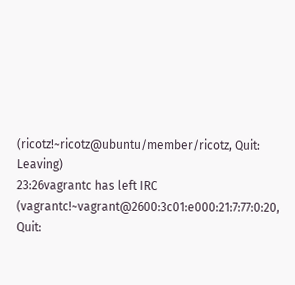(ricotz!~ricotz@ubuntu/member/ricotz, Quit: Leaving)
23:26vagrantc has left IRC (vagrantc!~vagrant@2600:3c01:e000:21:7:77:0:20, Quit: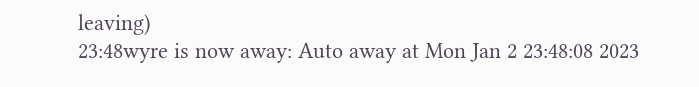leaving)
23:48wyre is now away: Auto away at Mon Jan 2 23:48:08 2023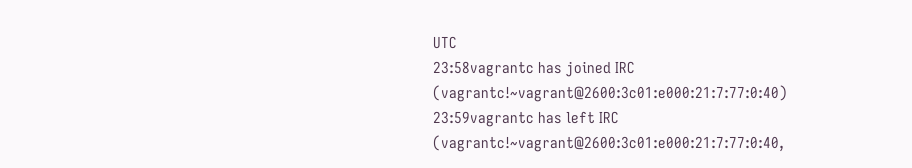UTC
23:58vagrantc has joined IRC (vagrantc!~vagrant@2600:3c01:e000:21:7:77:0:40)
23:59vagrantc has left IRC (vagrantc!~vagrant@2600:3c01:e000:21:7:77:0:40,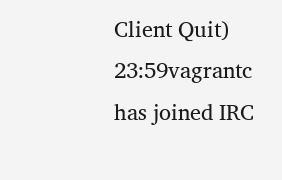Client Quit)
23:59vagrantc has joined IRC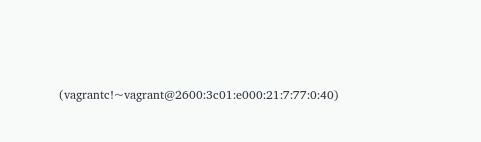(vagrantc!~vagrant@2600:3c01:e000:21:7:77:0:40)